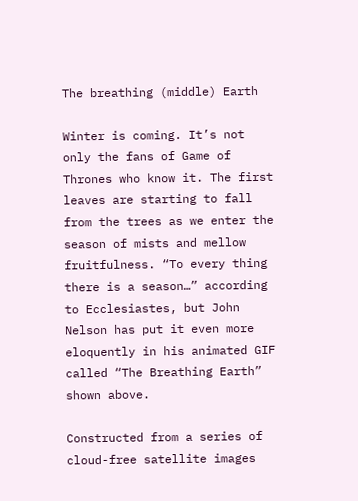The breathing (middle) Earth

Winter is coming. It’s not only the fans of Game of Thrones who know it. The first leaves are starting to fall from the trees as we enter the season of mists and mellow fruitfulness. “To every thing there is a season…” according to Ecclesiastes, but John Nelson has put it even more eloquently in his animated GIF called “The Breathing Earth” shown above.

Constructed from a series of cloud-free satellite images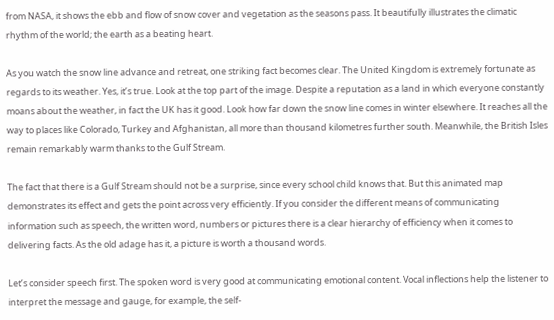from NASA, it shows the ebb and flow of snow cover and vegetation as the seasons pass. It beautifully illustrates the climatic rhythm of the world; the earth as a beating heart.

As you watch the snow line advance and retreat, one striking fact becomes clear. The United Kingdom is extremely fortunate as regards to its weather. Yes, it’s true. Look at the top part of the image. Despite a reputation as a land in which everyone constantly moans about the weather, in fact the UK has it good. Look how far down the snow line comes in winter elsewhere. It reaches all the way to places like Colorado, Turkey and Afghanistan, all more than thousand kilometres further south. Meanwhile, the British Isles remain remarkably warm thanks to the Gulf Stream.

The fact that there is a Gulf Stream should not be a surprise, since every school child knows that. But this animated map demonstrates its effect and gets the point across very efficiently. If you consider the different means of communicating information such as speech, the written word, numbers or pictures there is a clear hierarchy of efficiency when it comes to delivering facts. As the old adage has it, a picture is worth a thousand words.

Let’s consider speech first. The spoken word is very good at communicating emotional content. Vocal inflections help the listener to interpret the message and gauge, for example, the self-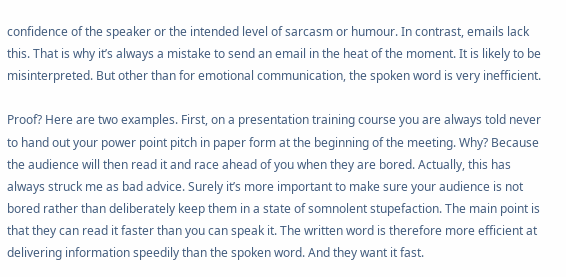confidence of the speaker or the intended level of sarcasm or humour. In contrast, emails lack this. That is why it’s always a mistake to send an email in the heat of the moment. It is likely to be misinterpreted. But other than for emotional communication, the spoken word is very inefficient.

Proof? Here are two examples. First, on a presentation training course you are always told never to hand out your power point pitch in paper form at the beginning of the meeting. Why? Because the audience will then read it and race ahead of you when they are bored. Actually, this has always struck me as bad advice. Surely it’s more important to make sure your audience is not bored rather than deliberately keep them in a state of somnolent stupefaction. The main point is that they can read it faster than you can speak it. The written word is therefore more efficient at delivering information speedily than the spoken word. And they want it fast.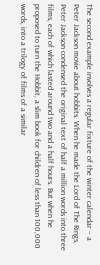The second example involves a regular fixture of the winter calendar – a Peter Jackson movie about hobbits. When he made the Lord of The Rings, Peter Jackson condensed the original text of half a million words into three films, each of which lasted around two and a half hours. But when he proposed to turn the Hobbit, a slim book for children of less than 100,000 words, into a trilogy of films of a similar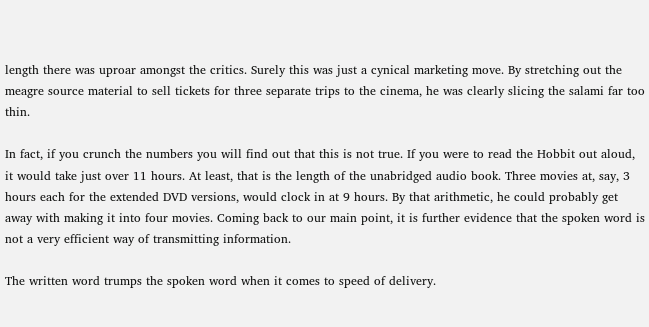length there was uproar amongst the critics. Surely this was just a cynical marketing move. By stretching out the meagre source material to sell tickets for three separate trips to the cinema, he was clearly slicing the salami far too thin.

In fact, if you crunch the numbers you will find out that this is not true. If you were to read the Hobbit out aloud, it would take just over 11 hours. At least, that is the length of the unabridged audio book. Three movies at, say, 3 hours each for the extended DVD versions, would clock in at 9 hours. By that arithmetic, he could probably get away with making it into four movies. Coming back to our main point, it is further evidence that the spoken word is not a very efficient way of transmitting information.

The written word trumps the spoken word when it comes to speed of delivery.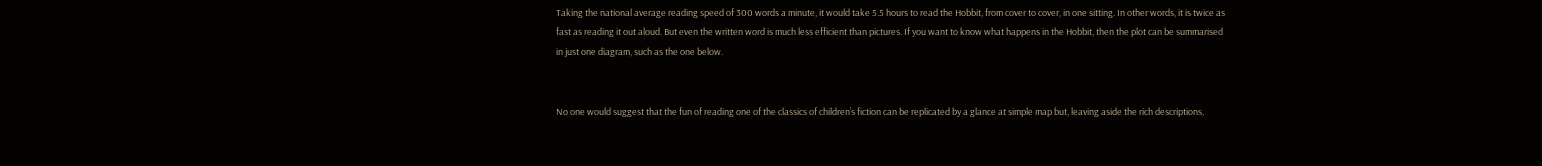Taking the national average reading speed of 300 words a minute, it would take 5.5 hours to read the Hobbit, from cover to cover, in one sitting. In other words, it is twice as fast as reading it out aloud. But even the written word is much less efficient than pictures. If you want to know what happens in the Hobbit, then the plot can be summarised in just one diagram, such as the one below.


No one would suggest that the fun of reading one of the classics of children’s fiction can be replicated by a glance at simple map but, leaving aside the rich descriptions,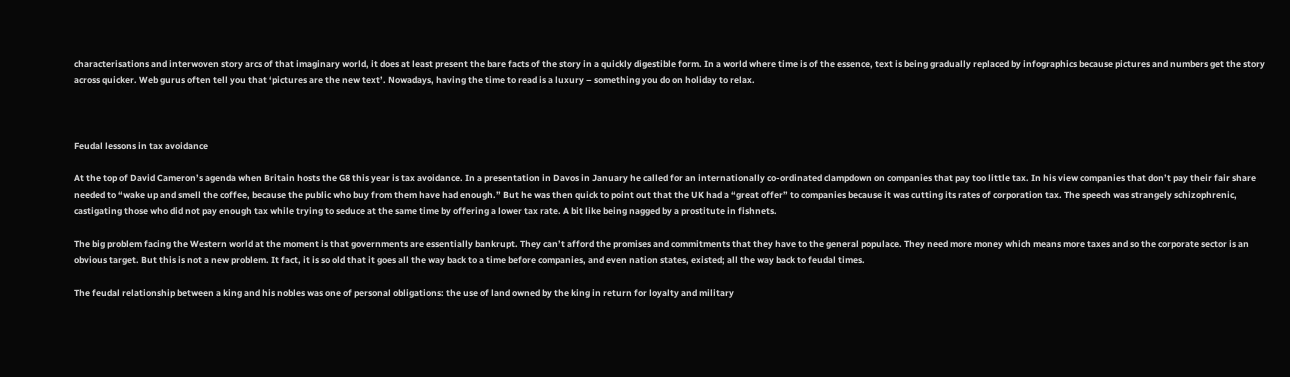characterisations and interwoven story arcs of that imaginary world, it does at least present the bare facts of the story in a quickly digestible form. In a world where time is of the essence, text is being gradually replaced by infographics because pictures and numbers get the story across quicker. Web gurus often tell you that ‘pictures are the new text’. Nowadays, having the time to read is a luxury – something you do on holiday to relax.



Feudal lessons in tax avoidance

At the top of David Cameron’s agenda when Britain hosts the G8 this year is tax avoidance. In a presentation in Davos in January he called for an internationally co-ordinated clampdown on companies that pay too little tax. In his view companies that don’t pay their fair share needed to “wake up and smell the coffee, because the public who buy from them have had enough.” But he was then quick to point out that the UK had a “great offer” to companies because it was cutting its rates of corporation tax. The speech was strangely schizophrenic, castigating those who did not pay enough tax while trying to seduce at the same time by offering a lower tax rate. A bit like being nagged by a prostitute in fishnets.

The big problem facing the Western world at the moment is that governments are essentially bankrupt. They can’t afford the promises and commitments that they have to the general populace. They need more money which means more taxes and so the corporate sector is an obvious target. But this is not a new problem. It fact, it is so old that it goes all the way back to a time before companies, and even nation states, existed; all the way back to feudal times.

The feudal relationship between a king and his nobles was one of personal obligations: the use of land owned by the king in return for loyalty and military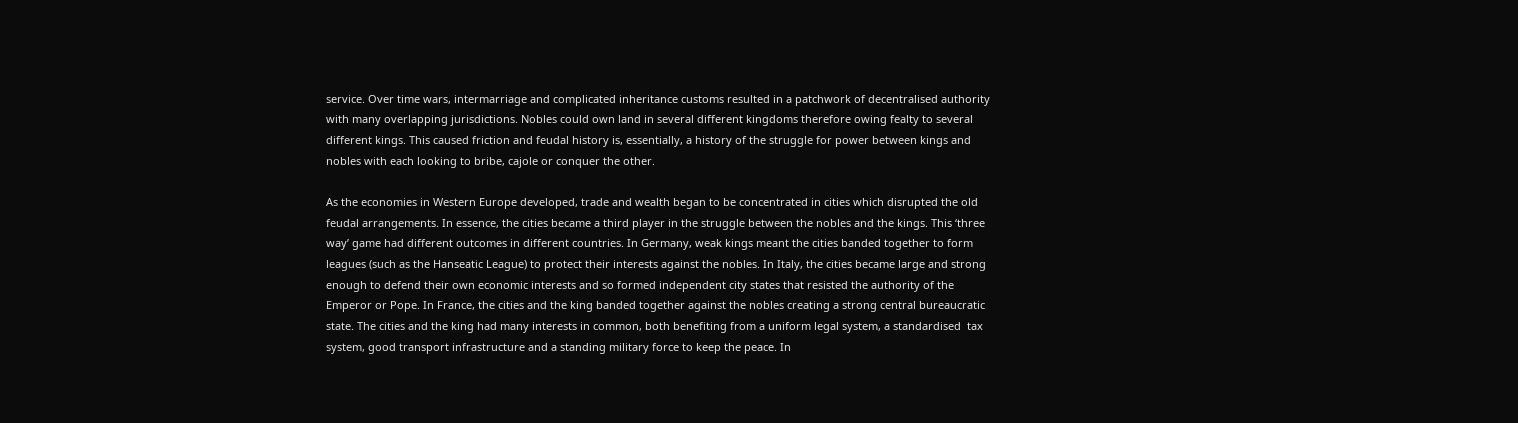service. Over time wars, intermarriage and complicated inheritance customs resulted in a patchwork of decentralised authority with many overlapping jurisdictions. Nobles could own land in several different kingdoms therefore owing fealty to several different kings. This caused friction and feudal history is, essentially, a history of the struggle for power between kings and nobles with each looking to bribe, cajole or conquer the other.

As the economies in Western Europe developed, trade and wealth began to be concentrated in cities which disrupted the old feudal arrangements. In essence, the cities became a third player in the struggle between the nobles and the kings. This ‘three way’ game had different outcomes in different countries. In Germany, weak kings meant the cities banded together to form leagues (such as the Hanseatic League) to protect their interests against the nobles. In Italy, the cities became large and strong enough to defend their own economic interests and so formed independent city states that resisted the authority of the Emperor or Pope. In France, the cities and the king banded together against the nobles creating a strong central bureaucratic state. The cities and the king had many interests in common, both benefiting from a uniform legal system, a standardised  tax system, good transport infrastructure and a standing military force to keep the peace. In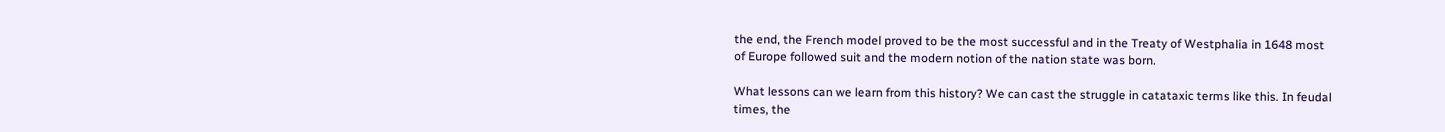the end, the French model proved to be the most successful and in the Treaty of Westphalia in 1648 most of Europe followed suit and the modern notion of the nation state was born.

What lessons can we learn from this history? We can cast the struggle in catataxic terms like this. In feudal times, the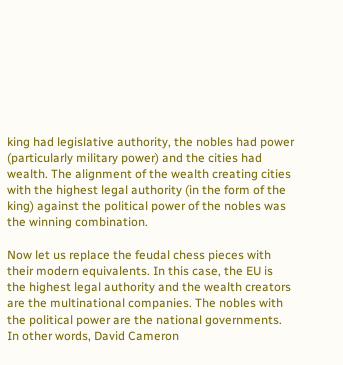king had legislative authority, the nobles had power (particularly military power) and the cities had wealth. The alignment of the wealth creating cities with the highest legal authority (in the form of the king) against the political power of the nobles was the winning combination.

Now let us replace the feudal chess pieces with their modern equivalents. In this case, the EU is the highest legal authority and the wealth creators are the multinational companies. The nobles with the political power are the national governments. In other words, David Cameron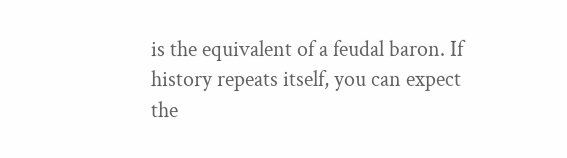is the equivalent of a feudal baron. If history repeats itself, you can expect the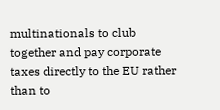multinationals to club together and pay corporate taxes directly to the EU rather than to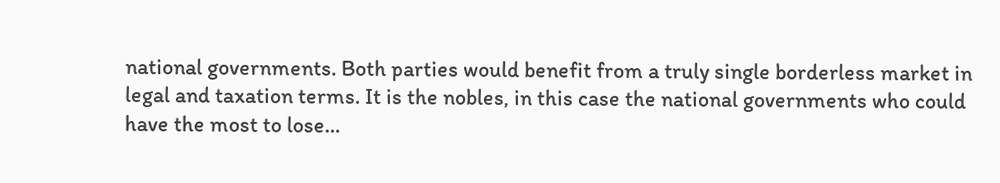national governments. Both parties would benefit from a truly single borderless market in legal and taxation terms. It is the nobles, in this case the national governments who could have the most to lose…